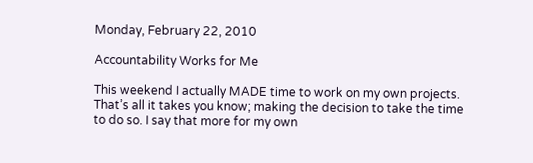Monday, February 22, 2010

Accountability Works for Me

This weekend I actually MADE time to work on my own projects. That’s all it takes you know; making the decision to take the time to do so. I say that more for my own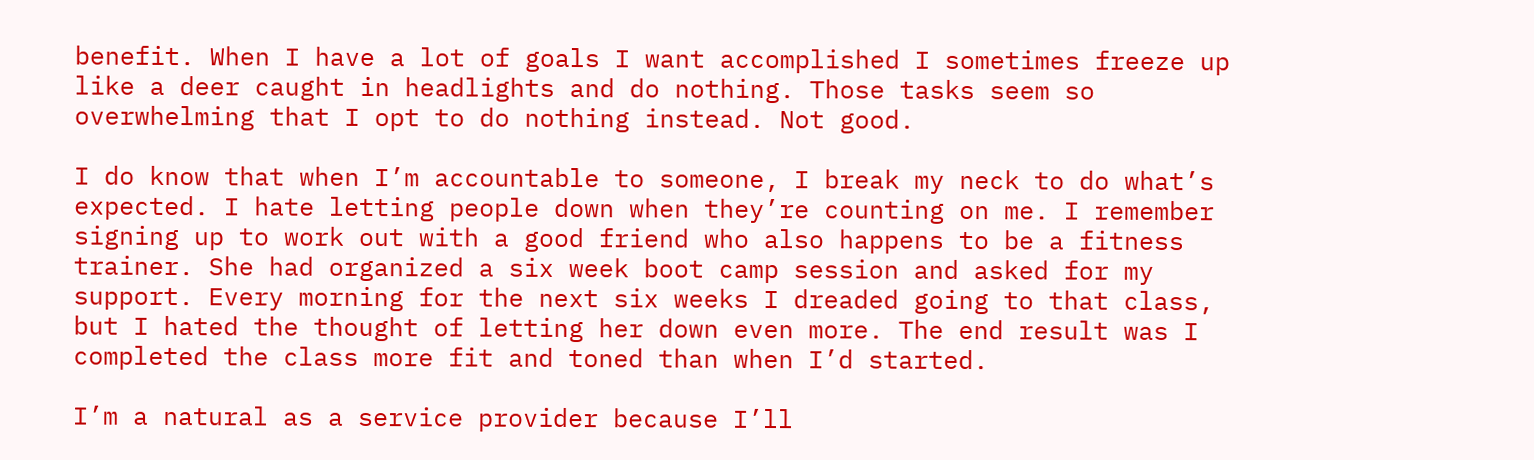benefit. When I have a lot of goals I want accomplished I sometimes freeze up like a deer caught in headlights and do nothing. Those tasks seem so overwhelming that I opt to do nothing instead. Not good.

I do know that when I’m accountable to someone, I break my neck to do what’s expected. I hate letting people down when they’re counting on me. I remember signing up to work out with a good friend who also happens to be a fitness trainer. She had organized a six week boot camp session and asked for my support. Every morning for the next six weeks I dreaded going to that class, but I hated the thought of letting her down even more. The end result was I completed the class more fit and toned than when I’d started.

I’m a natural as a service provider because I’ll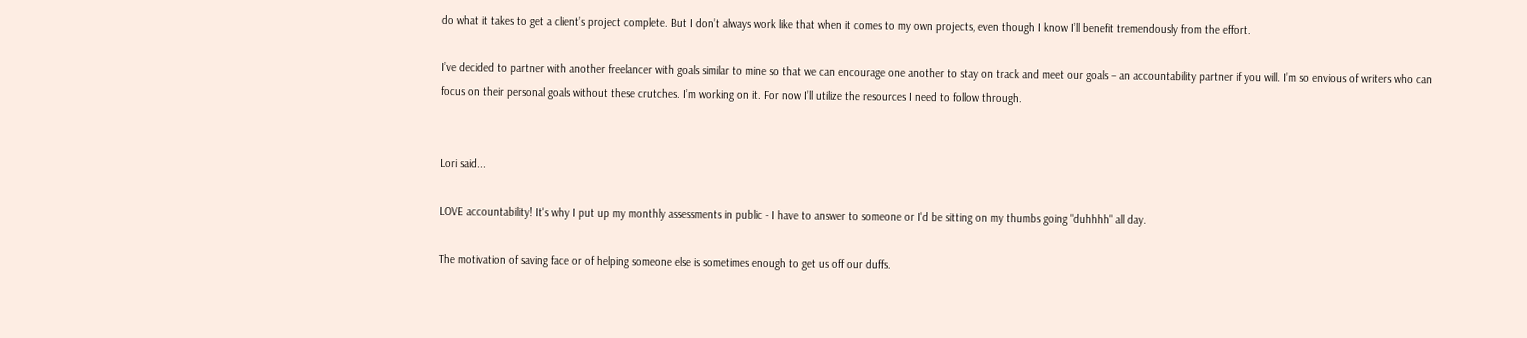do what it takes to get a client’s project complete. But I don’t always work like that when it comes to my own projects, even though I know I’ll benefit tremendously from the effort.

I’ve decided to partner with another freelancer with goals similar to mine so that we can encourage one another to stay on track and meet our goals – an accountability partner if you will. I’m so envious of writers who can focus on their personal goals without these crutches. I’m working on it. For now I’ll utilize the resources I need to follow through.


Lori said...

LOVE accountability! It's why I put up my monthly assessments in public - I have to answer to someone or I'd be sitting on my thumbs going "duhhhh" all day.

The motivation of saving face or of helping someone else is sometimes enough to get us off our duffs.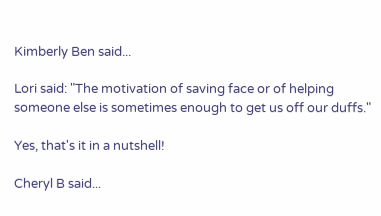Kimberly Ben said...

Lori said: "The motivation of saving face or of helping someone else is sometimes enough to get us off our duffs."

Yes, that's it in a nutshell!

Cheryl B said...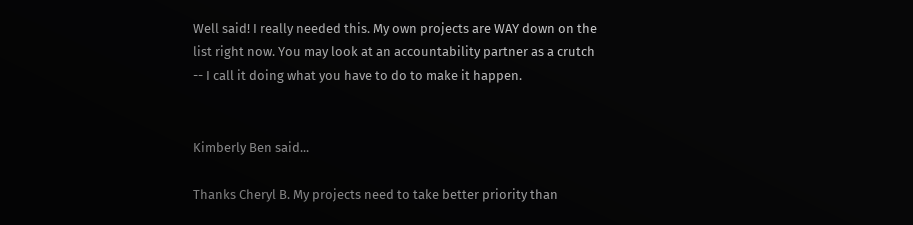Well said! I really needed this. My own projects are WAY down on the list right now. You may look at an accountability partner as a crutch -- I call it doing what you have to do to make it happen.


Kimberly Ben said...

Thanks Cheryl B. My projects need to take better priority than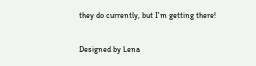they do currently, but I'm getting there!

Designed by Lena